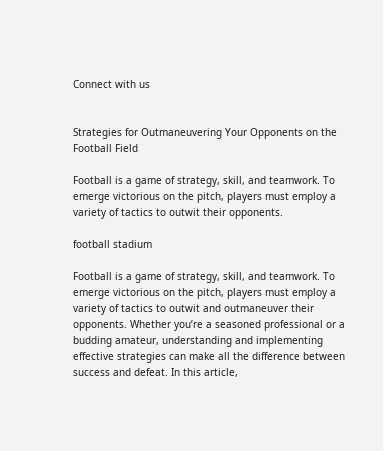Connect with us


Strategies for Outmaneuvering Your Opponents on the Football Field

Football is a game of strategy, skill, and teamwork. To emerge victorious on the pitch, players must employ a variety of tactics to outwit their opponents.

football stadium

Football is a game of strategy, skill, and teamwork. To emerge victorious on the pitch, players must employ a variety of tactics to outwit and outmaneuver their opponents. Whether you’re a seasoned professional or a budding amateur, understanding and implementing effective strategies can make all the difference between success and defeat. In this article,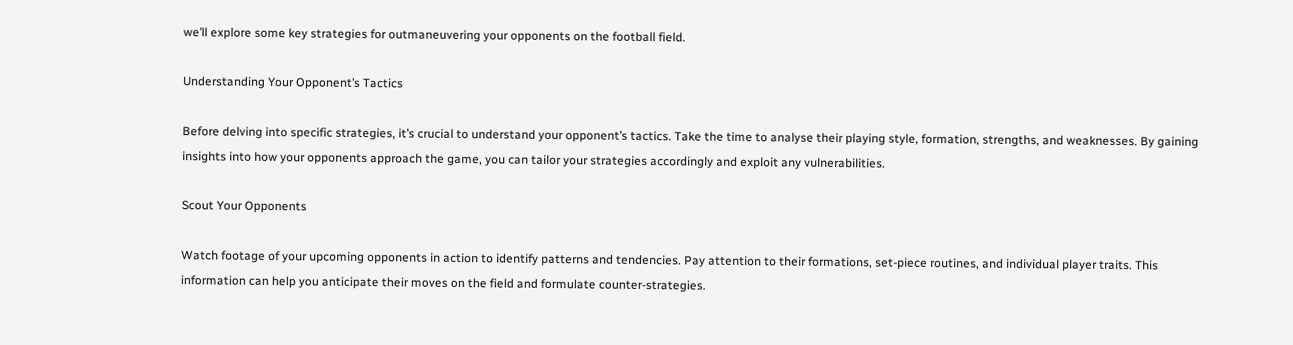we’ll explore some key strategies for outmaneuvering your opponents on the football field.

Understanding Your Opponent’s Tactics

Before delving into specific strategies, it’s crucial to understand your opponent’s tactics. Take the time to analyse their playing style, formation, strengths, and weaknesses. By gaining insights into how your opponents approach the game, you can tailor your strategies accordingly and exploit any vulnerabilities.

Scout Your Opponents

Watch footage of your upcoming opponents in action to identify patterns and tendencies. Pay attention to their formations, set-piece routines, and individual player traits. This information can help you anticipate their moves on the field and formulate counter-strategies.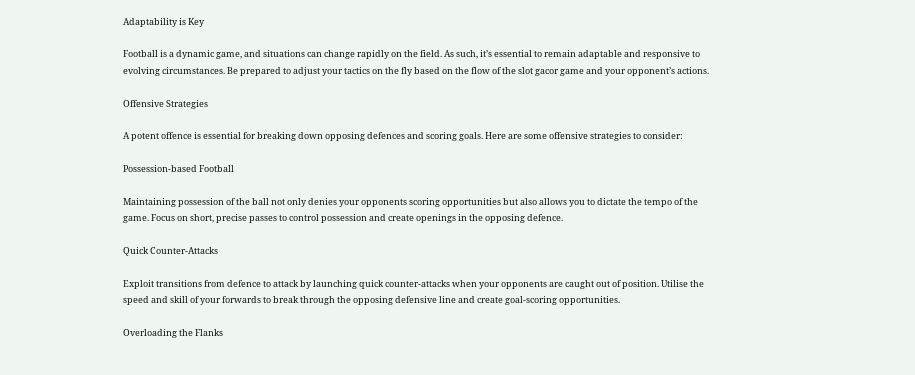Adaptability is Key

Football is a dynamic game, and situations can change rapidly on the field. As such, it’s essential to remain adaptable and responsive to evolving circumstances. Be prepared to adjust your tactics on the fly based on the flow of the slot gacor game and your opponent’s actions.

Offensive Strategies

A potent offence is essential for breaking down opposing defences and scoring goals. Here are some offensive strategies to consider:

Possession-based Football

Maintaining possession of the ball not only denies your opponents scoring opportunities but also allows you to dictate the tempo of the game. Focus on short, precise passes to control possession and create openings in the opposing defence.

Quick Counter-Attacks

Exploit transitions from defence to attack by launching quick counter-attacks when your opponents are caught out of position. Utilise the speed and skill of your forwards to break through the opposing defensive line and create goal-scoring opportunities.

Overloading the Flanks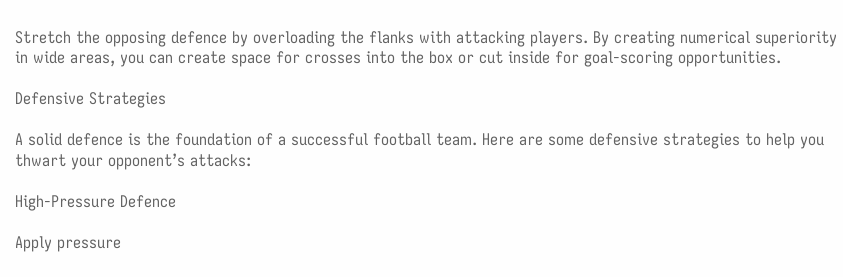Stretch the opposing defence by overloading the flanks with attacking players. By creating numerical superiority in wide areas, you can create space for crosses into the box or cut inside for goal-scoring opportunities.

Defensive Strategies

A solid defence is the foundation of a successful football team. Here are some defensive strategies to help you thwart your opponent’s attacks:

High-Pressure Defence

Apply pressure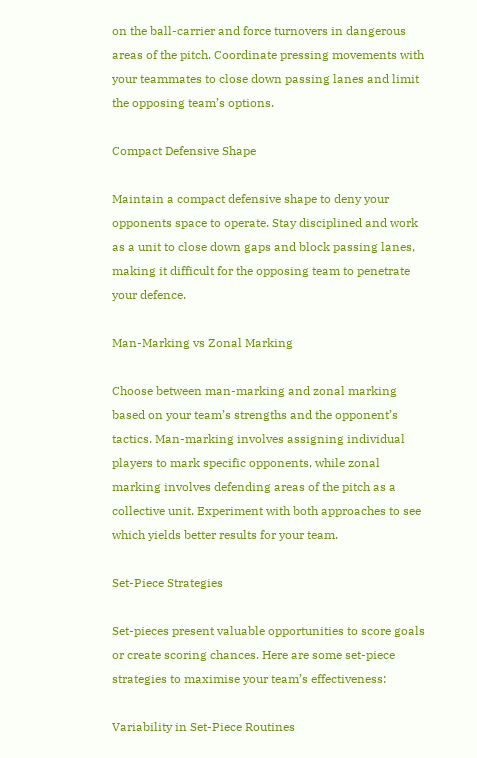on the ball-carrier and force turnovers in dangerous areas of the pitch. Coordinate pressing movements with your teammates to close down passing lanes and limit the opposing team’s options.

Compact Defensive Shape

Maintain a compact defensive shape to deny your opponents space to operate. Stay disciplined and work as a unit to close down gaps and block passing lanes, making it difficult for the opposing team to penetrate your defence.

Man-Marking vs Zonal Marking

Choose between man-marking and zonal marking based on your team’s strengths and the opponent’s tactics. Man-marking involves assigning individual players to mark specific opponents, while zonal marking involves defending areas of the pitch as a collective unit. Experiment with both approaches to see which yields better results for your team.

Set-Piece Strategies

Set-pieces present valuable opportunities to score goals or create scoring chances. Here are some set-piece strategies to maximise your team’s effectiveness:

Variability in Set-Piece Routines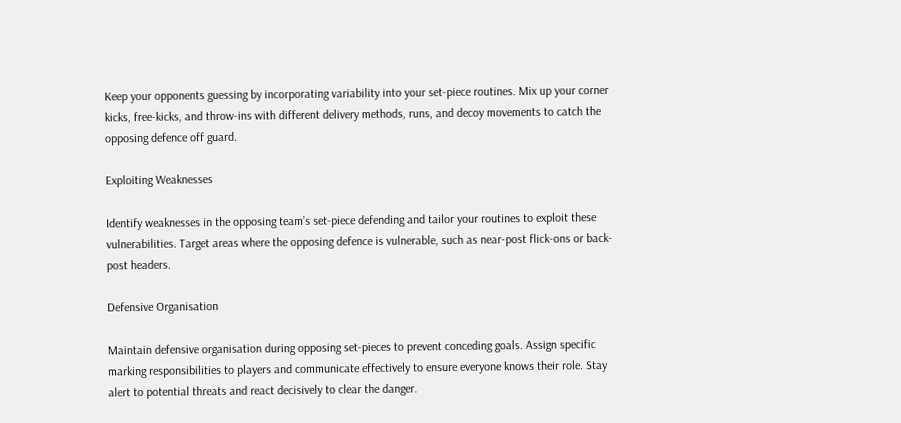Keep your opponents guessing by incorporating variability into your set-piece routines. Mix up your corner kicks, free-kicks, and throw-ins with different delivery methods, runs, and decoy movements to catch the opposing defence off guard.

Exploiting Weaknesses

Identify weaknesses in the opposing team’s set-piece defending and tailor your routines to exploit these vulnerabilities. Target areas where the opposing defence is vulnerable, such as near-post flick-ons or back-post headers.

Defensive Organisation

Maintain defensive organisation during opposing set-pieces to prevent conceding goals. Assign specific marking responsibilities to players and communicate effectively to ensure everyone knows their role. Stay alert to potential threats and react decisively to clear the danger.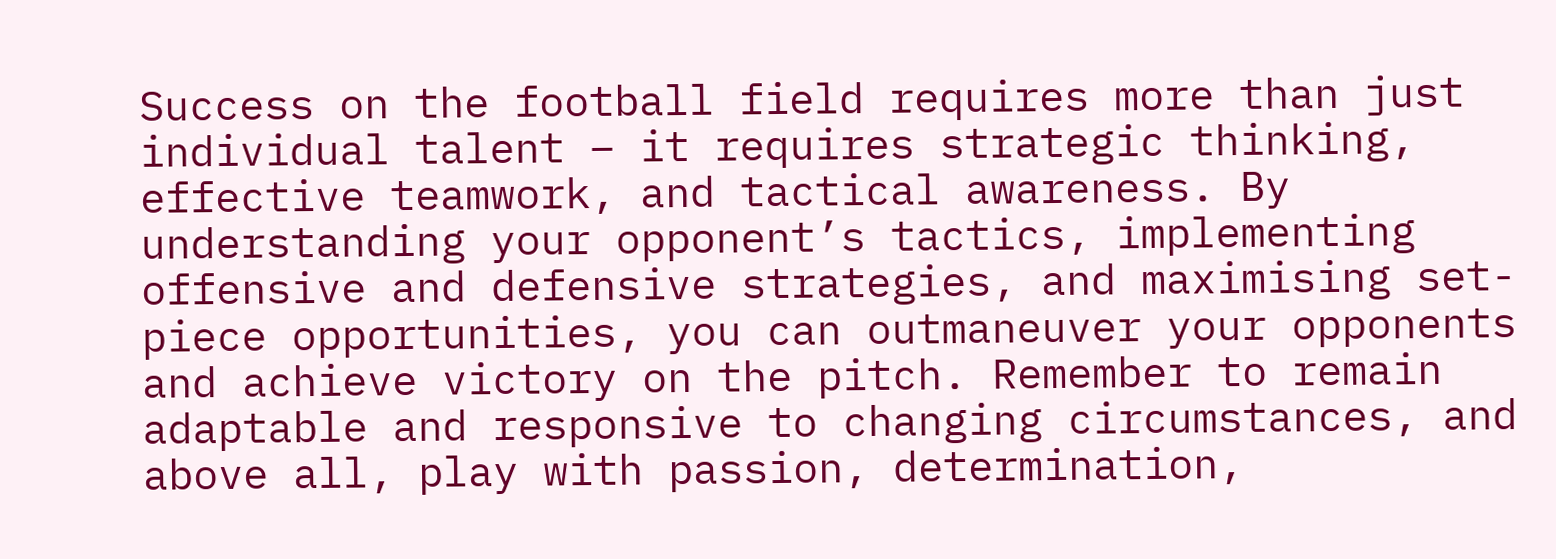Success on the football field requires more than just individual talent – it requires strategic thinking, effective teamwork, and tactical awareness. By understanding your opponent’s tactics, implementing offensive and defensive strategies, and maximising set-piece opportunities, you can outmaneuver your opponents and achieve victory on the pitch. Remember to remain adaptable and responsive to changing circumstances, and above all, play with passion, determination,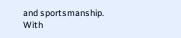and sportsmanship. With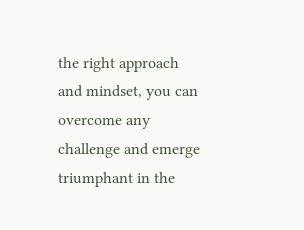the right approach and mindset, you can overcome any challenge and emerge triumphant in the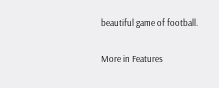beautiful game of football.

More in Features